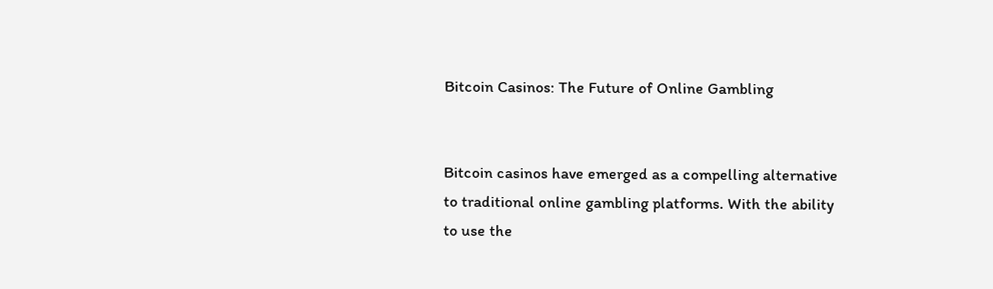Bitcoin Casinos: The Future of Online Gambling


Bitcoin casinos have emerged as a compelling alternative to traditional online gambling platforms. With the ability to use the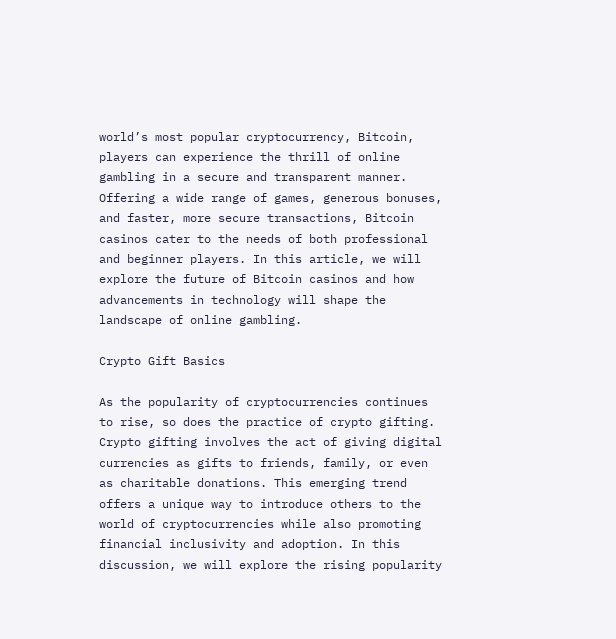world’s most popular cryptocurrency, Bitcoin, players can experience the thrill of online gambling in a secure and transparent manner. Offering a wide range of games, generous bonuses, and faster, more secure transactions, Bitcoin casinos cater to the needs of both professional and beginner players. In this article, we will explore the future of Bitcoin casinos and how advancements in technology will shape the landscape of online gambling.

Crypto Gift Basics

As the popularity of cryptocurrencies continues to rise, so does the practice of crypto gifting. Crypto gifting involves the act of giving digital currencies as gifts to friends, family, or even as charitable donations. This emerging trend offers a unique way to introduce others to the world of cryptocurrencies while also promoting financial inclusivity and adoption. In this discussion, we will explore the rising popularity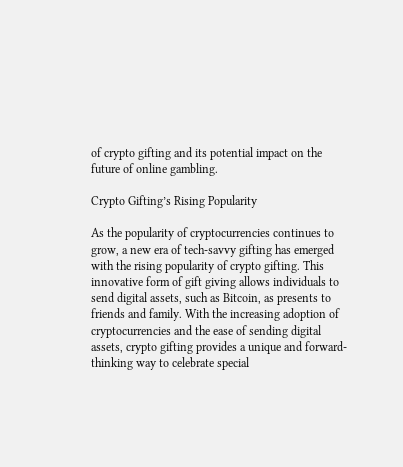of crypto gifting and its potential impact on the future of online gambling.

Crypto Gifting’s Rising Popularity

As the popularity of cryptocurrencies continues to grow, a new era of tech-savvy gifting has emerged with the rising popularity of crypto gifting. This innovative form of gift giving allows individuals to send digital assets, such as Bitcoin, as presents to friends and family. With the increasing adoption of cryptocurrencies and the ease of sending digital assets, crypto gifting provides a unique and forward-thinking way to celebrate special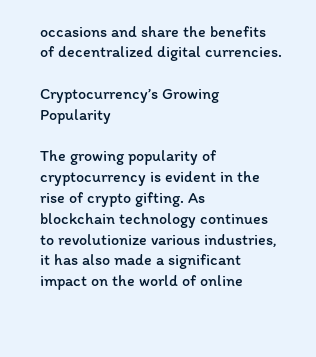occasions and share the benefits of decentralized digital currencies.

Cryptocurrency’s Growing Popularity

The growing popularity of cryptocurrency is evident in the rise of crypto gifting. As blockchain technology continues to revolutionize various industries, it has also made a significant impact on the world of online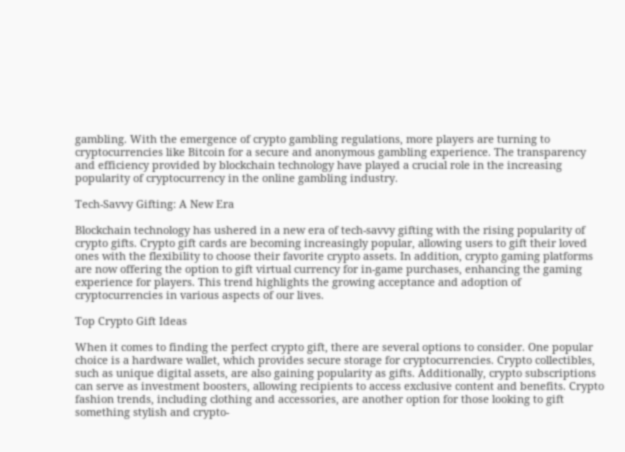gambling. With the emergence of crypto gambling regulations, more players are turning to cryptocurrencies like Bitcoin for a secure and anonymous gambling experience. The transparency and efficiency provided by blockchain technology have played a crucial role in the increasing popularity of cryptocurrency in the online gambling industry.

Tech-Savvy Gifting: A New Era

Blockchain technology has ushered in a new era of tech-savvy gifting with the rising popularity of crypto gifts. Crypto gift cards are becoming increasingly popular, allowing users to gift their loved ones with the flexibility to choose their favorite crypto assets. In addition, crypto gaming platforms are now offering the option to gift virtual currency for in-game purchases, enhancing the gaming experience for players. This trend highlights the growing acceptance and adoption of cryptocurrencies in various aspects of our lives.

Top Crypto Gift Ideas

When it comes to finding the perfect crypto gift, there are several options to consider. One popular choice is a hardware wallet, which provides secure storage for cryptocurrencies. Crypto collectibles, such as unique digital assets, are also gaining popularity as gifts. Additionally, crypto subscriptions can serve as investment boosters, allowing recipients to access exclusive content and benefits. Crypto fashion trends, including clothing and accessories, are another option for those looking to gift something stylish and crypto-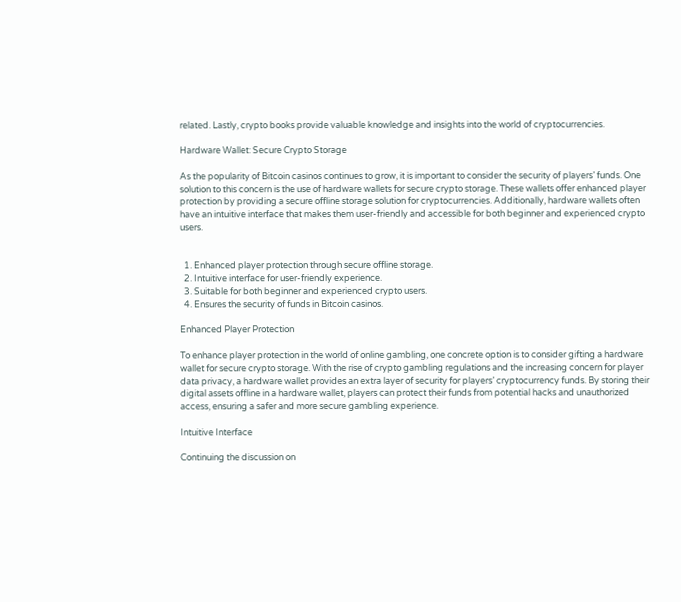related. Lastly, crypto books provide valuable knowledge and insights into the world of cryptocurrencies.

Hardware Wallet: Secure Crypto Storage

As the popularity of Bitcoin casinos continues to grow, it is important to consider the security of players’ funds. One solution to this concern is the use of hardware wallets for secure crypto storage. These wallets offer enhanced player protection by providing a secure offline storage solution for cryptocurrencies. Additionally, hardware wallets often have an intuitive interface that makes them user-friendly and accessible for both beginner and experienced crypto users.


  1. Enhanced player protection through secure offline storage.
  2. Intuitive interface for user-friendly experience.
  3. Suitable for both beginner and experienced crypto users.
  4. Ensures the security of funds in Bitcoin casinos.

Enhanced Player Protection

To enhance player protection in the world of online gambling, one concrete option is to consider gifting a hardware wallet for secure crypto storage. With the rise of crypto gambling regulations and the increasing concern for player data privacy, a hardware wallet provides an extra layer of security for players’ cryptocurrency funds. By storing their digital assets offline in a hardware wallet, players can protect their funds from potential hacks and unauthorized access, ensuring a safer and more secure gambling experience.

Intuitive Interface

Continuing the discussion on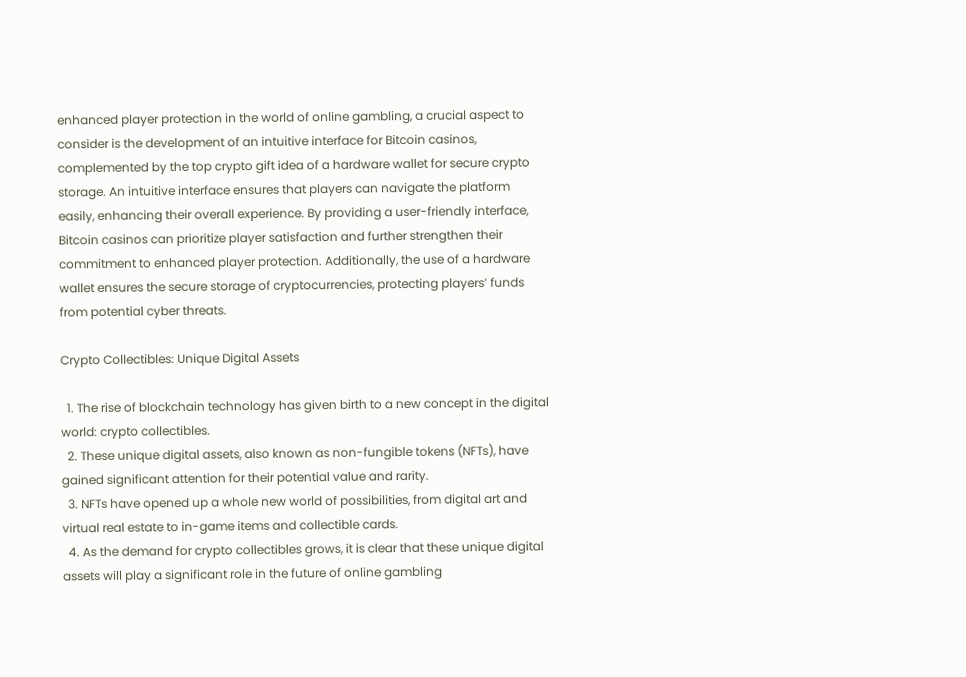enhanced player protection in the world of online gambling, a crucial aspect to consider is the development of an intuitive interface for Bitcoin casinos, complemented by the top crypto gift idea of a hardware wallet for secure crypto storage. An intuitive interface ensures that players can navigate the platform easily, enhancing their overall experience. By providing a user-friendly interface, Bitcoin casinos can prioritize player satisfaction and further strengthen their commitment to enhanced player protection. Additionally, the use of a hardware wallet ensures the secure storage of cryptocurrencies, protecting players’ funds from potential cyber threats.

Crypto Collectibles: Unique Digital Assets

  1. The rise of blockchain technology has given birth to a new concept in the digital world: crypto collectibles.
  2. These unique digital assets, also known as non-fungible tokens (NFTs), have gained significant attention for their potential value and rarity.
  3. NFTs have opened up a whole new world of possibilities, from digital art and virtual real estate to in-game items and collectible cards.
  4. As the demand for crypto collectibles grows, it is clear that these unique digital assets will play a significant role in the future of online gambling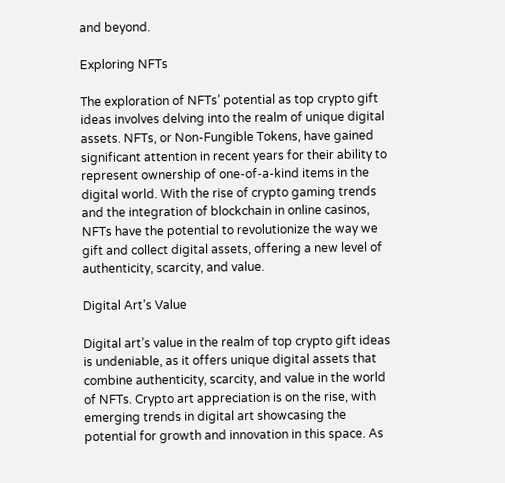and beyond.

Exploring NFTs

The exploration of NFTs’ potential as top crypto gift ideas involves delving into the realm of unique digital assets. NFTs, or Non-Fungible Tokens, have gained significant attention in recent years for their ability to represent ownership of one-of-a-kind items in the digital world. With the rise of crypto gaming trends and the integration of blockchain in online casinos, NFTs have the potential to revolutionize the way we gift and collect digital assets, offering a new level of authenticity, scarcity, and value.

Digital Art’s Value

Digital art’s value in the realm of top crypto gift ideas is undeniable, as it offers unique digital assets that combine authenticity, scarcity, and value in the world of NFTs. Crypto art appreciation is on the rise, with emerging trends in digital art showcasing the potential for growth and innovation in this space. As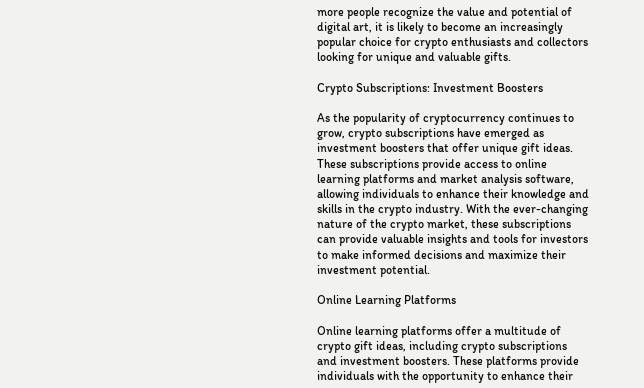more people recognize the value and potential of digital art, it is likely to become an increasingly popular choice for crypto enthusiasts and collectors looking for unique and valuable gifts.

Crypto Subscriptions: Investment Boosters

As the popularity of cryptocurrency continues to grow, crypto subscriptions have emerged as investment boosters that offer unique gift ideas. These subscriptions provide access to online learning platforms and market analysis software, allowing individuals to enhance their knowledge and skills in the crypto industry. With the ever-changing nature of the crypto market, these subscriptions can provide valuable insights and tools for investors to make informed decisions and maximize their investment potential.

Online Learning Platforms

Online learning platforms offer a multitude of crypto gift ideas, including crypto subscriptions and investment boosters. These platforms provide individuals with the opportunity to enhance their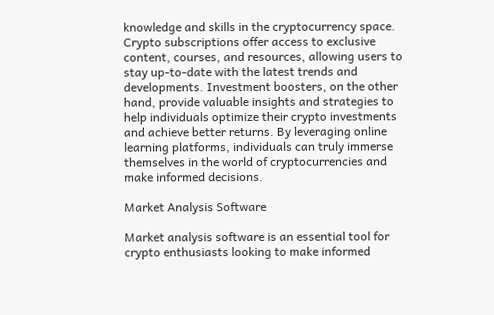knowledge and skills in the cryptocurrency space. Crypto subscriptions offer access to exclusive content, courses, and resources, allowing users to stay up-to-date with the latest trends and developments. Investment boosters, on the other hand, provide valuable insights and strategies to help individuals optimize their crypto investments and achieve better returns. By leveraging online learning platforms, individuals can truly immerse themselves in the world of cryptocurrencies and make informed decisions.

Market Analysis Software

Market analysis software is an essential tool for crypto enthusiasts looking to make informed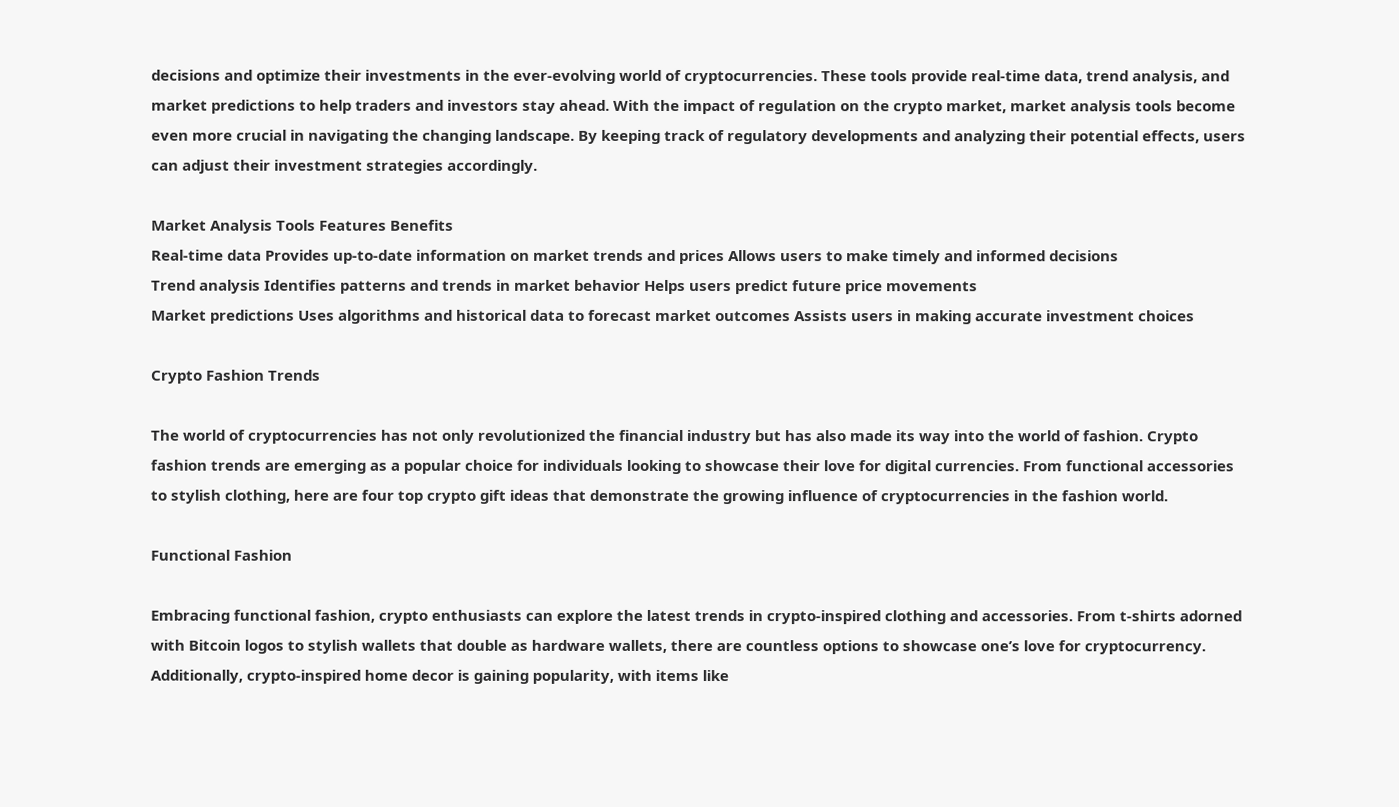decisions and optimize their investments in the ever-evolving world of cryptocurrencies. These tools provide real-time data, trend analysis, and market predictions to help traders and investors stay ahead. With the impact of regulation on the crypto market, market analysis tools become even more crucial in navigating the changing landscape. By keeping track of regulatory developments and analyzing their potential effects, users can adjust their investment strategies accordingly.

Market Analysis Tools Features Benefits
Real-time data Provides up-to-date information on market trends and prices Allows users to make timely and informed decisions
Trend analysis Identifies patterns and trends in market behavior Helps users predict future price movements
Market predictions Uses algorithms and historical data to forecast market outcomes Assists users in making accurate investment choices

Crypto Fashion Trends

The world of cryptocurrencies has not only revolutionized the financial industry but has also made its way into the world of fashion. Crypto fashion trends are emerging as a popular choice for individuals looking to showcase their love for digital currencies. From functional accessories to stylish clothing, here are four top crypto gift ideas that demonstrate the growing influence of cryptocurrencies in the fashion world.

Functional Fashion

Embracing functional fashion, crypto enthusiasts can explore the latest trends in crypto-inspired clothing and accessories. From t-shirts adorned with Bitcoin logos to stylish wallets that double as hardware wallets, there are countless options to showcase one’s love for cryptocurrency. Additionally, crypto-inspired home decor is gaining popularity, with items like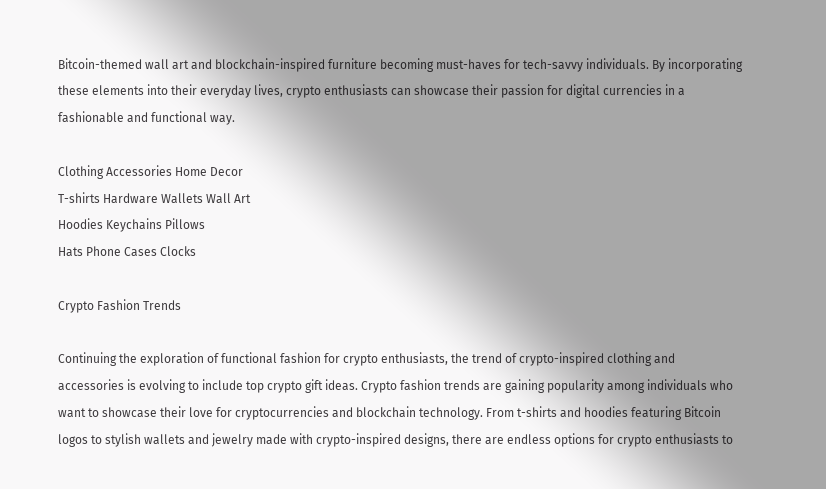Bitcoin-themed wall art and blockchain-inspired furniture becoming must-haves for tech-savvy individuals. By incorporating these elements into their everyday lives, crypto enthusiasts can showcase their passion for digital currencies in a fashionable and functional way.

Clothing Accessories Home Decor
T-shirts Hardware Wallets Wall Art
Hoodies Keychains Pillows
Hats Phone Cases Clocks

Crypto Fashion Trends

Continuing the exploration of functional fashion for crypto enthusiasts, the trend of crypto-inspired clothing and accessories is evolving to include top crypto gift ideas. Crypto fashion trends are gaining popularity among individuals who want to showcase their love for cryptocurrencies and blockchain technology. From t-shirts and hoodies featuring Bitcoin logos to stylish wallets and jewelry made with crypto-inspired designs, there are endless options for crypto enthusiasts to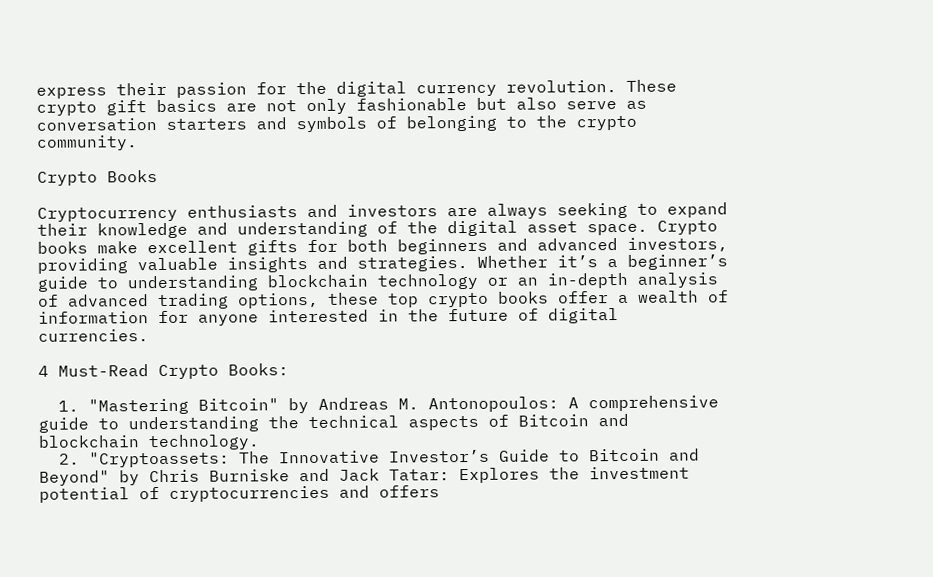express their passion for the digital currency revolution. These crypto gift basics are not only fashionable but also serve as conversation starters and symbols of belonging to the crypto community.

Crypto Books

Cryptocurrency enthusiasts and investors are always seeking to expand their knowledge and understanding of the digital asset space. Crypto books make excellent gifts for both beginners and advanced investors, providing valuable insights and strategies. Whether it’s a beginner’s guide to understanding blockchain technology or an in-depth analysis of advanced trading options, these top crypto books offer a wealth of information for anyone interested in the future of digital currencies.

4 Must-Read Crypto Books:

  1. "Mastering Bitcoin" by Andreas M. Antonopoulos: A comprehensive guide to understanding the technical aspects of Bitcoin and blockchain technology.
  2. "Cryptoassets: The Innovative Investor’s Guide to Bitcoin and Beyond" by Chris Burniske and Jack Tatar: Explores the investment potential of cryptocurrencies and offers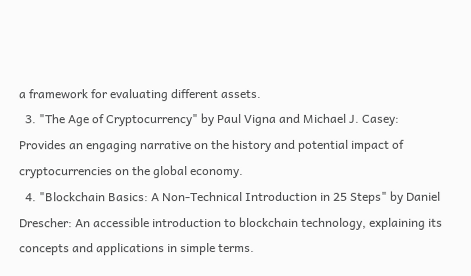a framework for evaluating different assets.
  3. "The Age of Cryptocurrency" by Paul Vigna and Michael J. Casey: Provides an engaging narrative on the history and potential impact of cryptocurrencies on the global economy.
  4. "Blockchain Basics: A Non-Technical Introduction in 25 Steps" by Daniel Drescher: An accessible introduction to blockchain technology, explaining its concepts and applications in simple terms.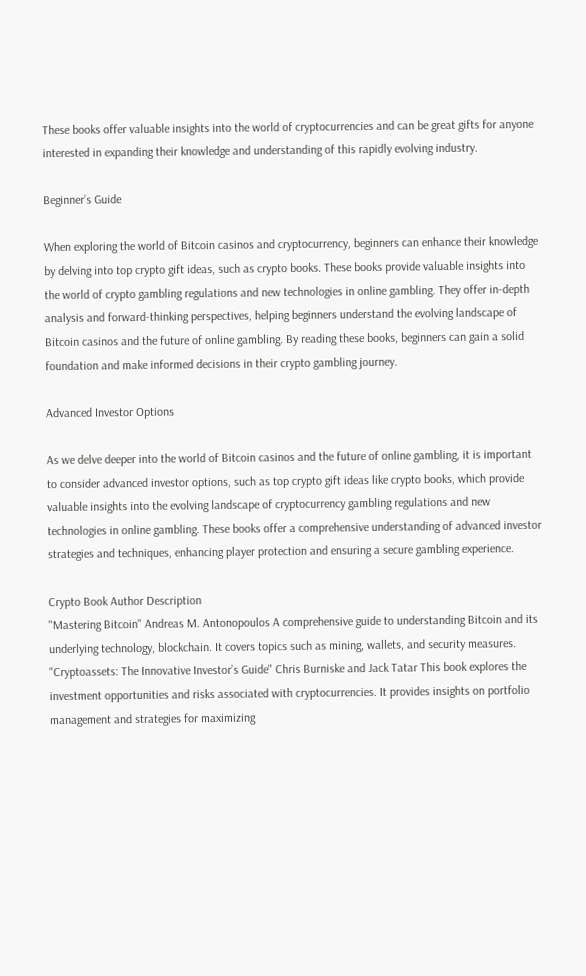These books offer valuable insights into the world of cryptocurrencies and can be great gifts for anyone interested in expanding their knowledge and understanding of this rapidly evolving industry.

Beginner’s Guide

When exploring the world of Bitcoin casinos and cryptocurrency, beginners can enhance their knowledge by delving into top crypto gift ideas, such as crypto books. These books provide valuable insights into the world of crypto gambling regulations and new technologies in online gambling. They offer in-depth analysis and forward-thinking perspectives, helping beginners understand the evolving landscape of Bitcoin casinos and the future of online gambling. By reading these books, beginners can gain a solid foundation and make informed decisions in their crypto gambling journey.

Advanced Investor Options

As we delve deeper into the world of Bitcoin casinos and the future of online gambling, it is important to consider advanced investor options, such as top crypto gift ideas like crypto books, which provide valuable insights into the evolving landscape of cryptocurrency gambling regulations and new technologies in online gambling. These books offer a comprehensive understanding of advanced investor strategies and techniques, enhancing player protection and ensuring a secure gambling experience.

Crypto Book Author Description
"Mastering Bitcoin" Andreas M. Antonopoulos A comprehensive guide to understanding Bitcoin and its underlying technology, blockchain. It covers topics such as mining, wallets, and security measures.
"Cryptoassets: The Innovative Investor’s Guide" Chris Burniske and Jack Tatar This book explores the investment opportunities and risks associated with cryptocurrencies. It provides insights on portfolio management and strategies for maximizing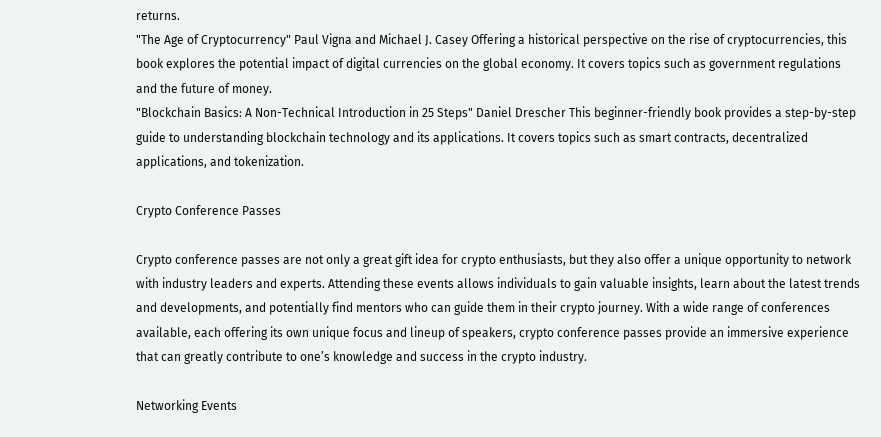returns.
"The Age of Cryptocurrency" Paul Vigna and Michael J. Casey Offering a historical perspective on the rise of cryptocurrencies, this book explores the potential impact of digital currencies on the global economy. It covers topics such as government regulations and the future of money.
"Blockchain Basics: A Non-Technical Introduction in 25 Steps" Daniel Drescher This beginner-friendly book provides a step-by-step guide to understanding blockchain technology and its applications. It covers topics such as smart contracts, decentralized applications, and tokenization.

Crypto Conference Passes

Crypto conference passes are not only a great gift idea for crypto enthusiasts, but they also offer a unique opportunity to network with industry leaders and experts. Attending these events allows individuals to gain valuable insights, learn about the latest trends and developments, and potentially find mentors who can guide them in their crypto journey. With a wide range of conferences available, each offering its own unique focus and lineup of speakers, crypto conference passes provide an immersive experience that can greatly contribute to one’s knowledge and success in the crypto industry.

Networking Events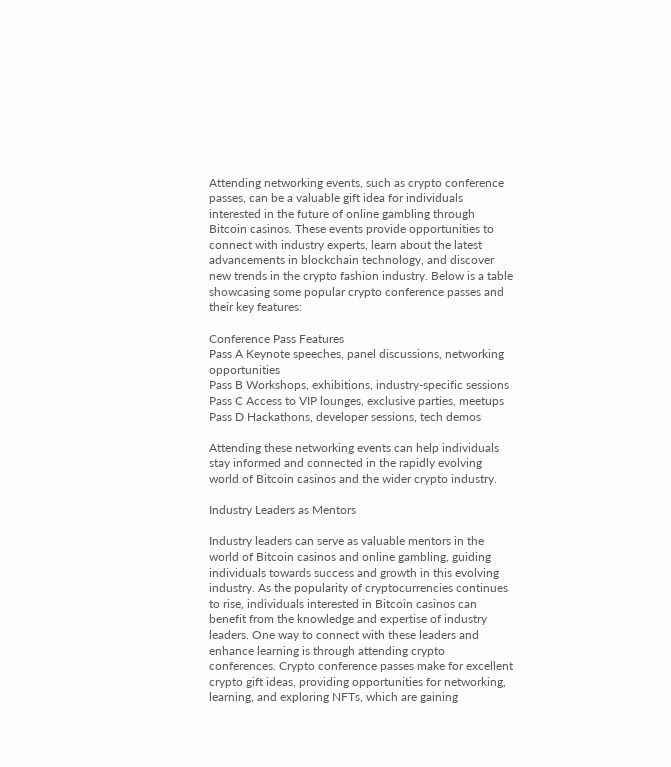Attending networking events, such as crypto conference passes, can be a valuable gift idea for individuals interested in the future of online gambling through Bitcoin casinos. These events provide opportunities to connect with industry experts, learn about the latest advancements in blockchain technology, and discover new trends in the crypto fashion industry. Below is a table showcasing some popular crypto conference passes and their key features:

Conference Pass Features
Pass A Keynote speeches, panel discussions, networking opportunities
Pass B Workshops, exhibitions, industry-specific sessions
Pass C Access to VIP lounges, exclusive parties, meetups
Pass D Hackathons, developer sessions, tech demos

Attending these networking events can help individuals stay informed and connected in the rapidly evolving world of Bitcoin casinos and the wider crypto industry.

Industry Leaders as Mentors

Industry leaders can serve as valuable mentors in the world of Bitcoin casinos and online gambling, guiding individuals towards success and growth in this evolving industry. As the popularity of cryptocurrencies continues to rise, individuals interested in Bitcoin casinos can benefit from the knowledge and expertise of industry leaders. One way to connect with these leaders and enhance learning is through attending crypto conferences. Crypto conference passes make for excellent crypto gift ideas, providing opportunities for networking, learning, and exploring NFTs, which are gaining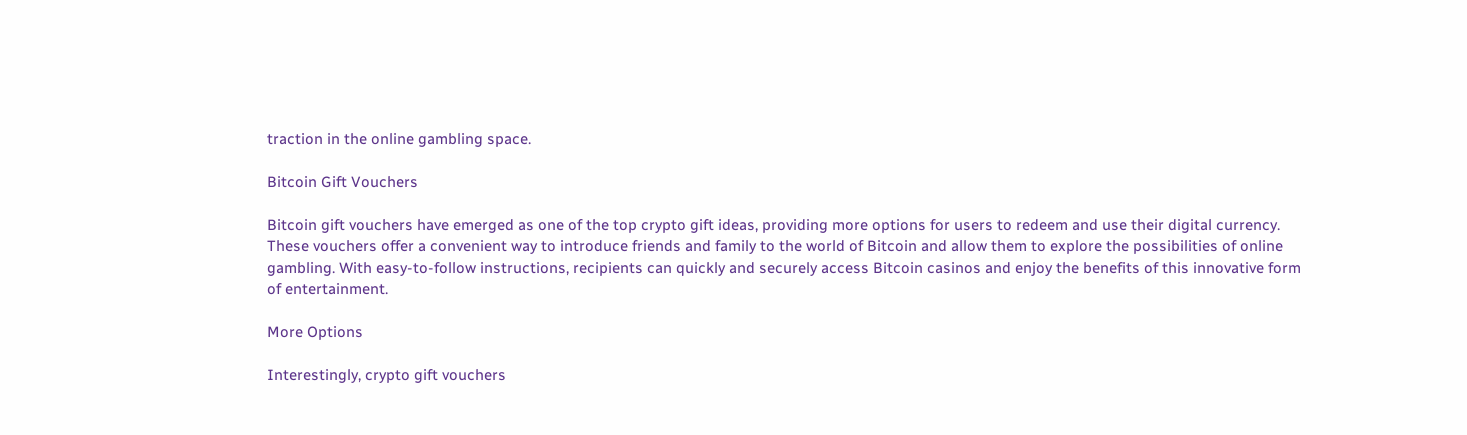traction in the online gambling space.

Bitcoin Gift Vouchers

Bitcoin gift vouchers have emerged as one of the top crypto gift ideas, providing more options for users to redeem and use their digital currency. These vouchers offer a convenient way to introduce friends and family to the world of Bitcoin and allow them to explore the possibilities of online gambling. With easy-to-follow instructions, recipients can quickly and securely access Bitcoin casinos and enjoy the benefits of this innovative form of entertainment.

More Options

Interestingly, crypto gift vouchers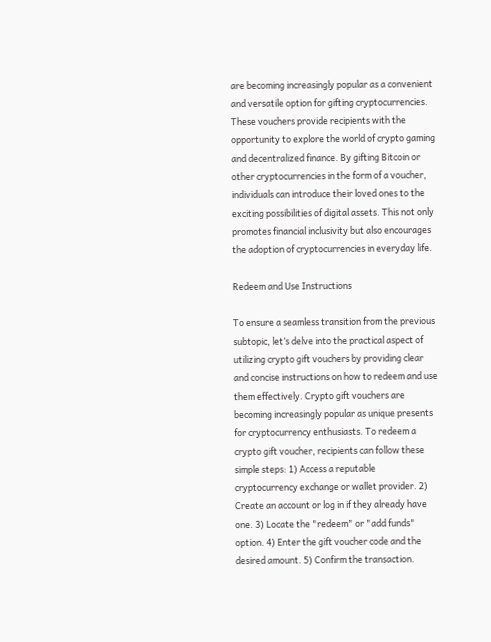are becoming increasingly popular as a convenient and versatile option for gifting cryptocurrencies. These vouchers provide recipients with the opportunity to explore the world of crypto gaming and decentralized finance. By gifting Bitcoin or other cryptocurrencies in the form of a voucher, individuals can introduce their loved ones to the exciting possibilities of digital assets. This not only promotes financial inclusivity but also encourages the adoption of cryptocurrencies in everyday life.

Redeem and Use Instructions

To ensure a seamless transition from the previous subtopic, let’s delve into the practical aspect of utilizing crypto gift vouchers by providing clear and concise instructions on how to redeem and use them effectively. Crypto gift vouchers are becoming increasingly popular as unique presents for cryptocurrency enthusiasts. To redeem a crypto gift voucher, recipients can follow these simple steps: 1) Access a reputable cryptocurrency exchange or wallet provider. 2) Create an account or log in if they already have one. 3) Locate the "redeem" or "add funds" option. 4) Enter the gift voucher code and the desired amount. 5) Confirm the transaction.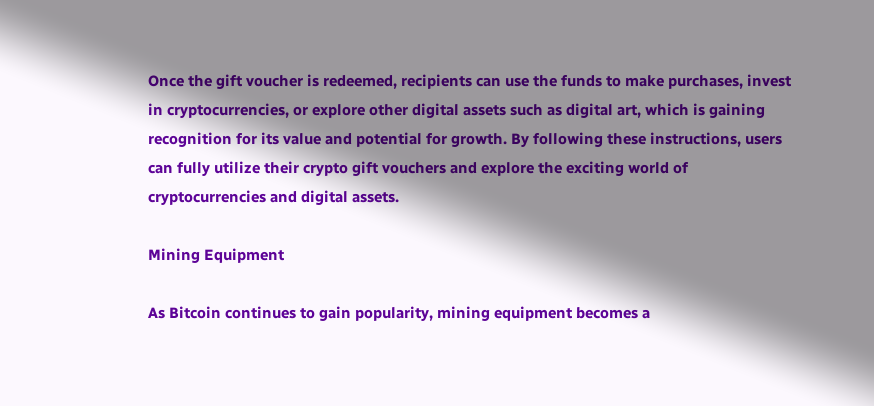Once the gift voucher is redeemed, recipients can use the funds to make purchases, invest in cryptocurrencies, or explore other digital assets such as digital art, which is gaining recognition for its value and potential for growth. By following these instructions, users can fully utilize their crypto gift vouchers and explore the exciting world of cryptocurrencies and digital assets.

Mining Equipment

As Bitcoin continues to gain popularity, mining equipment becomes a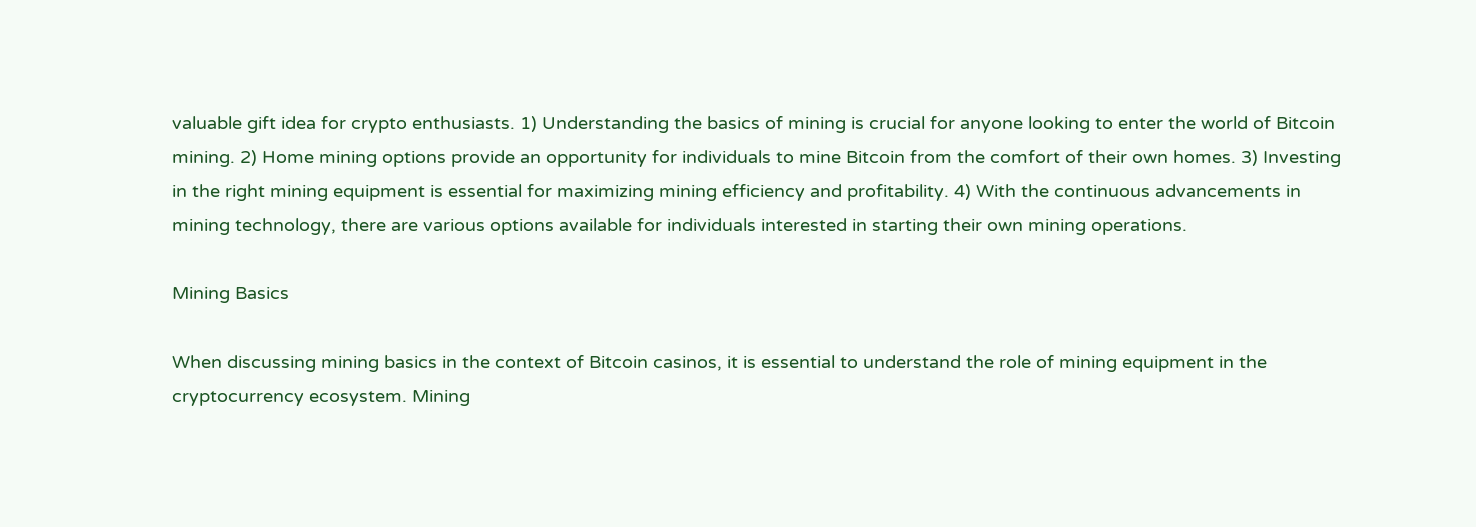valuable gift idea for crypto enthusiasts. 1) Understanding the basics of mining is crucial for anyone looking to enter the world of Bitcoin mining. 2) Home mining options provide an opportunity for individuals to mine Bitcoin from the comfort of their own homes. 3) Investing in the right mining equipment is essential for maximizing mining efficiency and profitability. 4) With the continuous advancements in mining technology, there are various options available for individuals interested in starting their own mining operations.

Mining Basics

When discussing mining basics in the context of Bitcoin casinos, it is essential to understand the role of mining equipment in the cryptocurrency ecosystem. Mining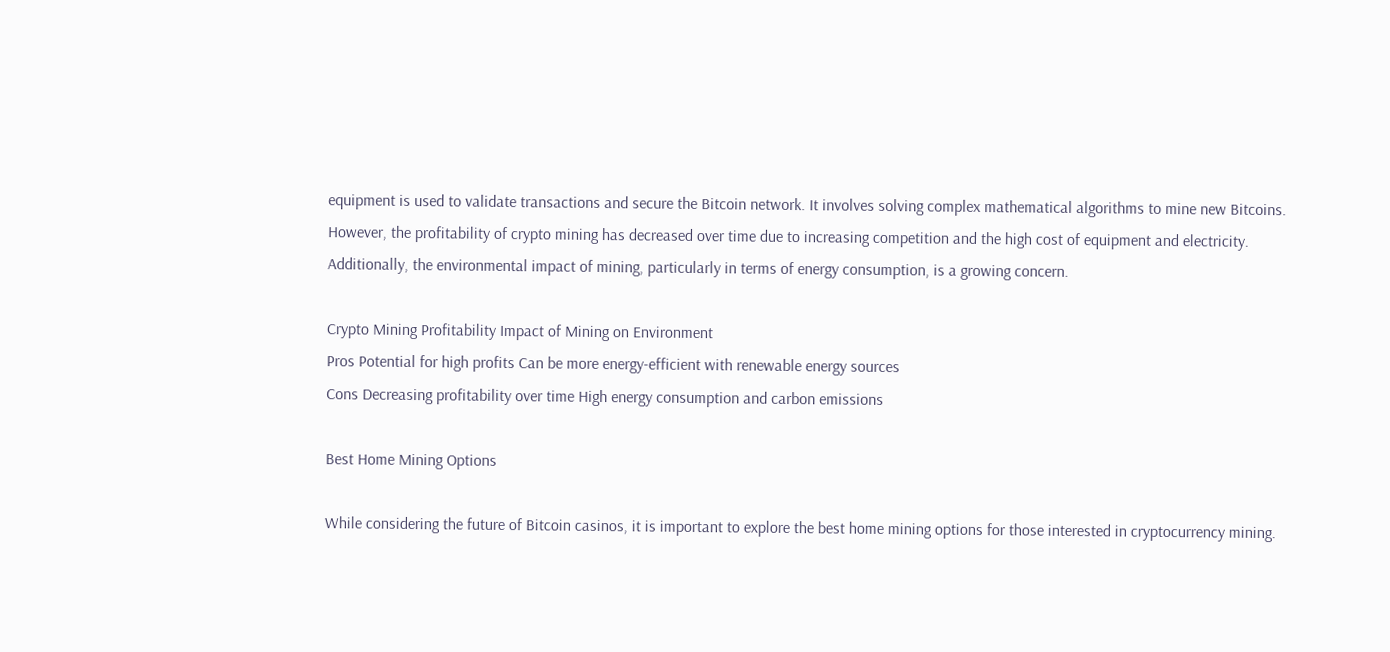equipment is used to validate transactions and secure the Bitcoin network. It involves solving complex mathematical algorithms to mine new Bitcoins. However, the profitability of crypto mining has decreased over time due to increasing competition and the high cost of equipment and electricity. Additionally, the environmental impact of mining, particularly in terms of energy consumption, is a growing concern.

Crypto Mining Profitability Impact of Mining on Environment
Pros Potential for high profits Can be more energy-efficient with renewable energy sources
Cons Decreasing profitability over time High energy consumption and carbon emissions

Best Home Mining Options

While considering the future of Bitcoin casinos, it is important to explore the best home mining options for those interested in cryptocurrency mining.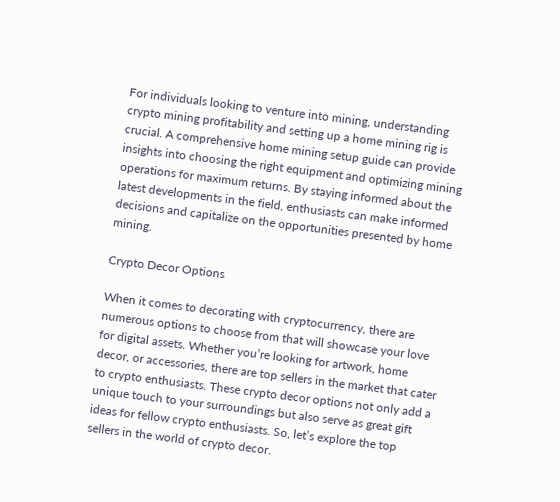For individuals looking to venture into mining, understanding crypto mining profitability and setting up a home mining rig is crucial. A comprehensive home mining setup guide can provide insights into choosing the right equipment and optimizing mining operations for maximum returns. By staying informed about the latest developments in the field, enthusiasts can make informed decisions and capitalize on the opportunities presented by home mining.

Crypto Decor Options

When it comes to decorating with cryptocurrency, there are numerous options to choose from that will showcase your love for digital assets. Whether you’re looking for artwork, home decor, or accessories, there are top sellers in the market that cater to crypto enthusiasts. These crypto decor options not only add a unique touch to your surroundings but also serve as great gift ideas for fellow crypto enthusiasts. So, let’s explore the top sellers in the world of crypto decor.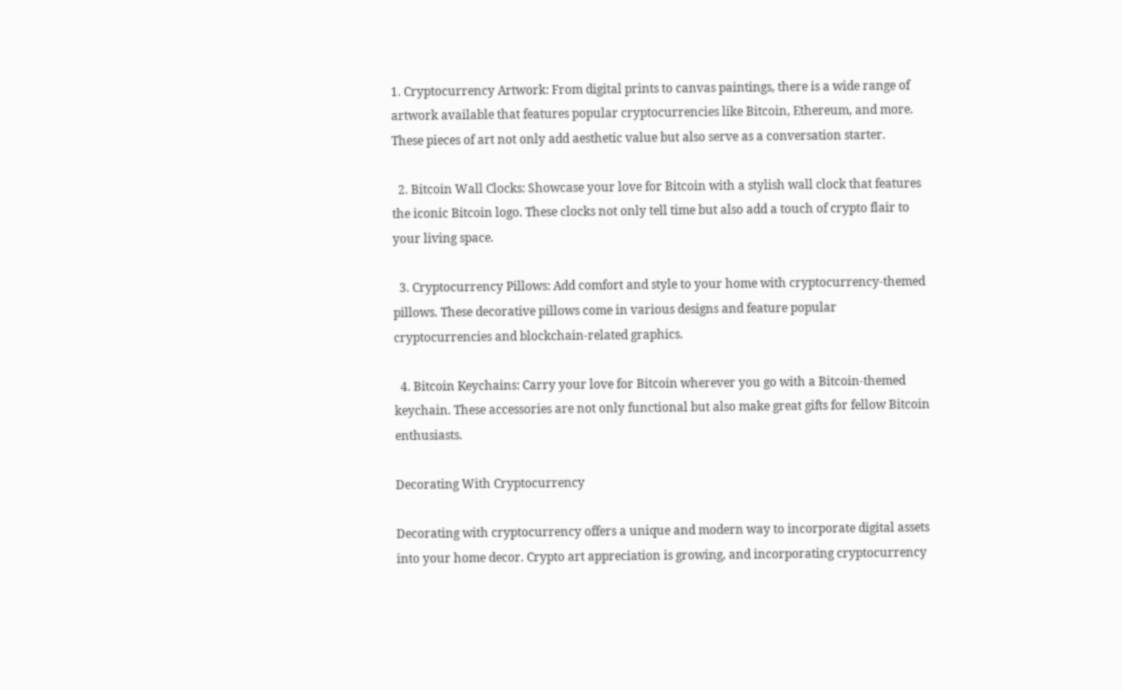1. Cryptocurrency Artwork: From digital prints to canvas paintings, there is a wide range of artwork available that features popular cryptocurrencies like Bitcoin, Ethereum, and more. These pieces of art not only add aesthetic value but also serve as a conversation starter.

  2. Bitcoin Wall Clocks: Showcase your love for Bitcoin with a stylish wall clock that features the iconic Bitcoin logo. These clocks not only tell time but also add a touch of crypto flair to your living space.

  3. Cryptocurrency Pillows: Add comfort and style to your home with cryptocurrency-themed pillows. These decorative pillows come in various designs and feature popular cryptocurrencies and blockchain-related graphics.

  4. Bitcoin Keychains: Carry your love for Bitcoin wherever you go with a Bitcoin-themed keychain. These accessories are not only functional but also make great gifts for fellow Bitcoin enthusiasts.

Decorating With Cryptocurrency

Decorating with cryptocurrency offers a unique and modern way to incorporate digital assets into your home decor. Crypto art appreciation is growing, and incorporating cryptocurrency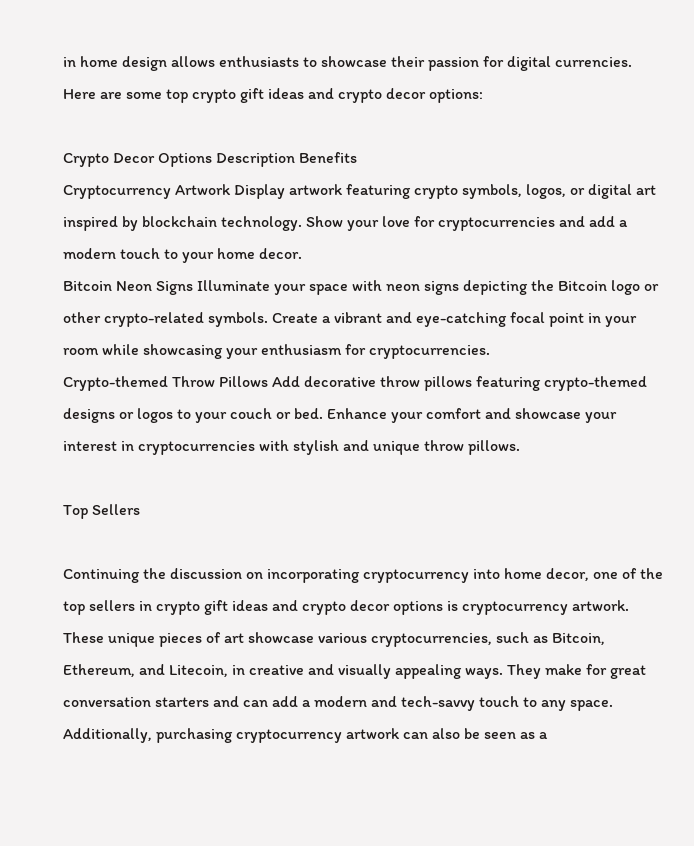in home design allows enthusiasts to showcase their passion for digital currencies. Here are some top crypto gift ideas and crypto decor options:

Crypto Decor Options Description Benefits
Cryptocurrency Artwork Display artwork featuring crypto symbols, logos, or digital art inspired by blockchain technology. Show your love for cryptocurrencies and add a modern touch to your home decor.
Bitcoin Neon Signs Illuminate your space with neon signs depicting the Bitcoin logo or other crypto-related symbols. Create a vibrant and eye-catching focal point in your room while showcasing your enthusiasm for cryptocurrencies.
Crypto-themed Throw Pillows Add decorative throw pillows featuring crypto-themed designs or logos to your couch or bed. Enhance your comfort and showcase your interest in cryptocurrencies with stylish and unique throw pillows.

Top Sellers

Continuing the discussion on incorporating cryptocurrency into home decor, one of the top sellers in crypto gift ideas and crypto decor options is cryptocurrency artwork. These unique pieces of art showcase various cryptocurrencies, such as Bitcoin, Ethereum, and Litecoin, in creative and visually appealing ways. They make for great conversation starters and can add a modern and tech-savvy touch to any space. Additionally, purchasing cryptocurrency artwork can also be seen as a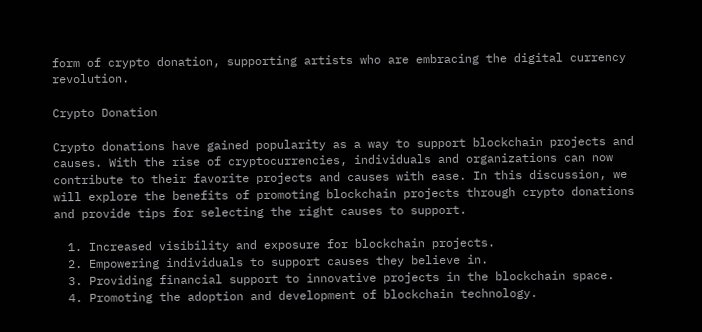form of crypto donation, supporting artists who are embracing the digital currency revolution.

Crypto Donation

Crypto donations have gained popularity as a way to support blockchain projects and causes. With the rise of cryptocurrencies, individuals and organizations can now contribute to their favorite projects and causes with ease. In this discussion, we will explore the benefits of promoting blockchain projects through crypto donations and provide tips for selecting the right causes to support.

  1. Increased visibility and exposure for blockchain projects.
  2. Empowering individuals to support causes they believe in.
  3. Providing financial support to innovative projects in the blockchain space.
  4. Promoting the adoption and development of blockchain technology.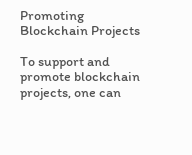Promoting Blockchain Projects

To support and promote blockchain projects, one can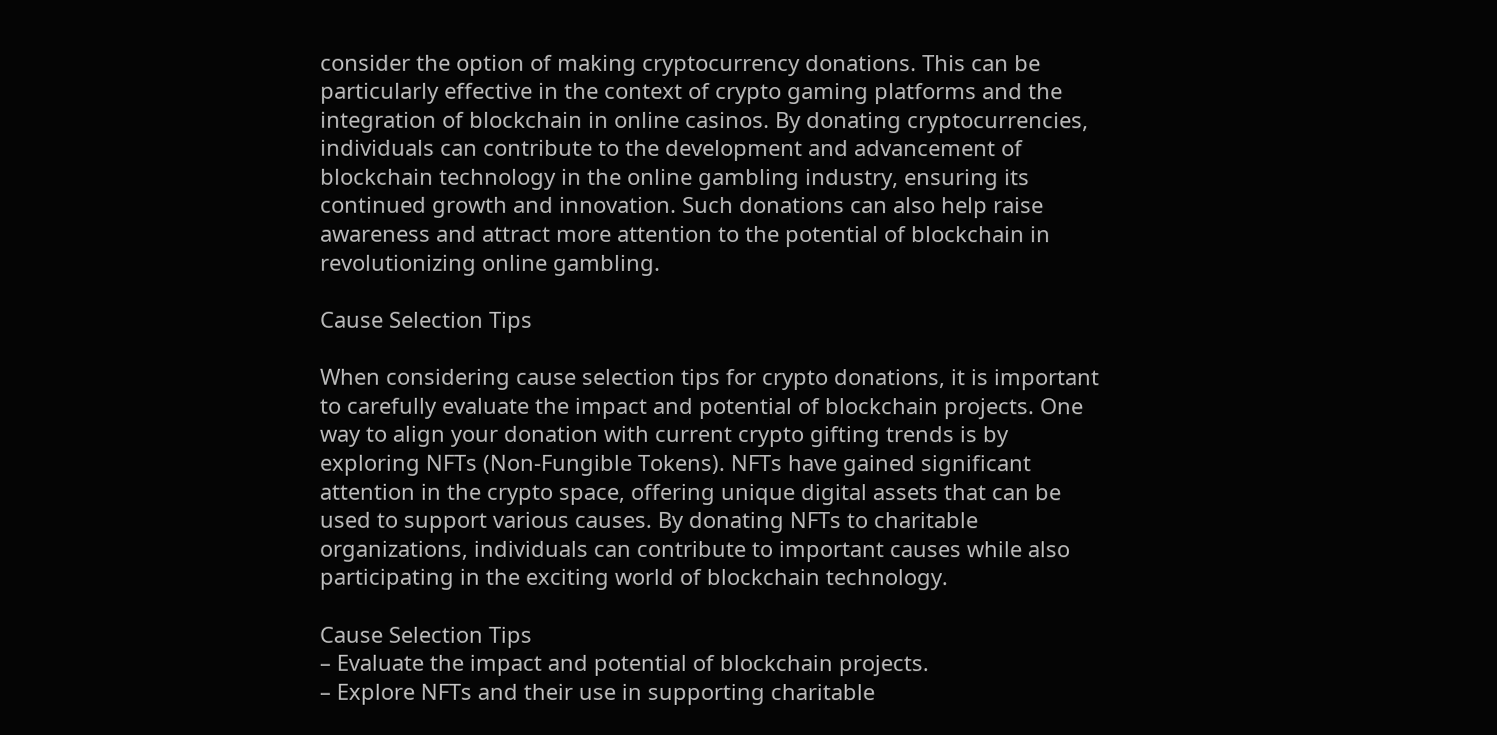consider the option of making cryptocurrency donations. This can be particularly effective in the context of crypto gaming platforms and the integration of blockchain in online casinos. By donating cryptocurrencies, individuals can contribute to the development and advancement of blockchain technology in the online gambling industry, ensuring its continued growth and innovation. Such donations can also help raise awareness and attract more attention to the potential of blockchain in revolutionizing online gambling.

Cause Selection Tips

When considering cause selection tips for crypto donations, it is important to carefully evaluate the impact and potential of blockchain projects. One way to align your donation with current crypto gifting trends is by exploring NFTs (Non-Fungible Tokens). NFTs have gained significant attention in the crypto space, offering unique digital assets that can be used to support various causes. By donating NFTs to charitable organizations, individuals can contribute to important causes while also participating in the exciting world of blockchain technology.

Cause Selection Tips
– Evaluate the impact and potential of blockchain projects.
– Explore NFTs and their use in supporting charitable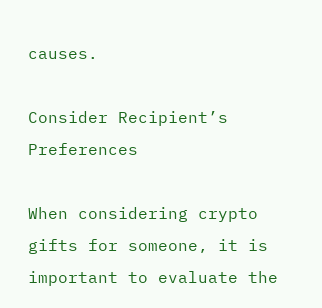causes.

Consider Recipient’s Preferences

When considering crypto gifts for someone, it is important to evaluate the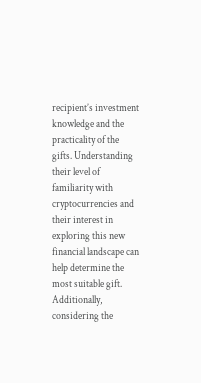recipient’s investment knowledge and the practicality of the gifts. Understanding their level of familiarity with cryptocurrencies and their interest in exploring this new financial landscape can help determine the most suitable gift. Additionally, considering the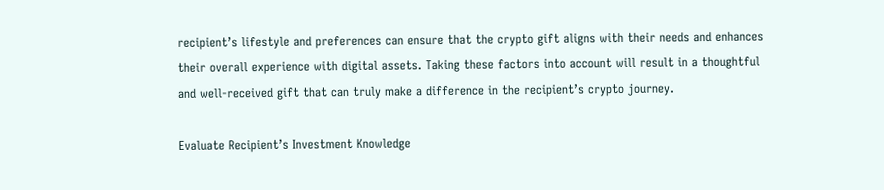recipient’s lifestyle and preferences can ensure that the crypto gift aligns with their needs and enhances their overall experience with digital assets. Taking these factors into account will result in a thoughtful and well-received gift that can truly make a difference in the recipient’s crypto journey.

Evaluate Recipient’s Investment Knowledge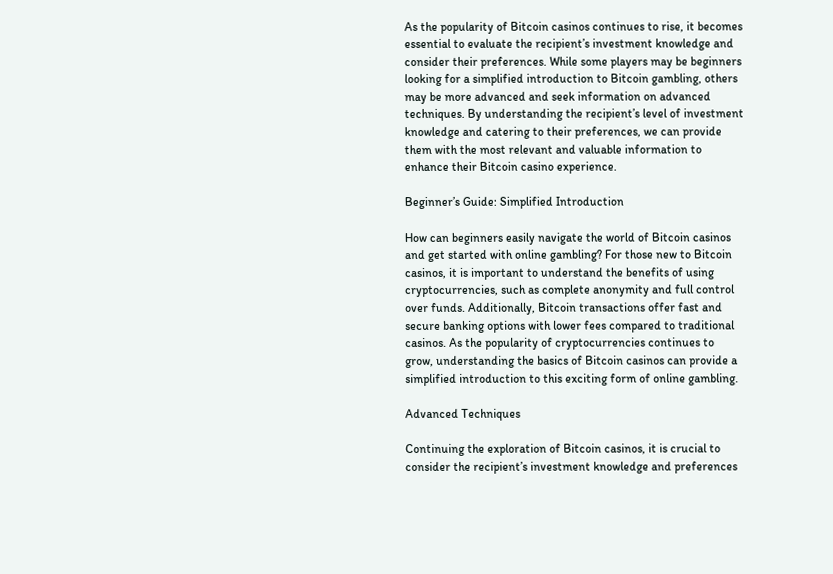As the popularity of Bitcoin casinos continues to rise, it becomes essential to evaluate the recipient’s investment knowledge and consider their preferences. While some players may be beginners looking for a simplified introduction to Bitcoin gambling, others may be more advanced and seek information on advanced techniques. By understanding the recipient’s level of investment knowledge and catering to their preferences, we can provide them with the most relevant and valuable information to enhance their Bitcoin casino experience.

Beginner’s Guide: Simplified Introduction

How can beginners easily navigate the world of Bitcoin casinos and get started with online gambling? For those new to Bitcoin casinos, it is important to understand the benefits of using cryptocurrencies, such as complete anonymity and full control over funds. Additionally, Bitcoin transactions offer fast and secure banking options with lower fees compared to traditional casinos. As the popularity of cryptocurrencies continues to grow, understanding the basics of Bitcoin casinos can provide a simplified introduction to this exciting form of online gambling.

Advanced Techniques

Continuing the exploration of Bitcoin casinos, it is crucial to consider the recipient’s investment knowledge and preferences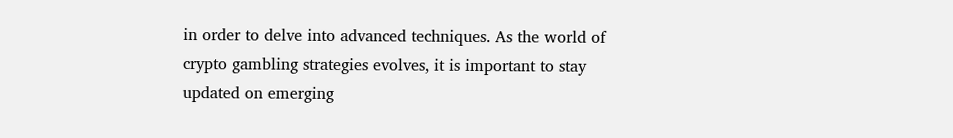in order to delve into advanced techniques. As the world of crypto gambling strategies evolves, it is important to stay updated on emerging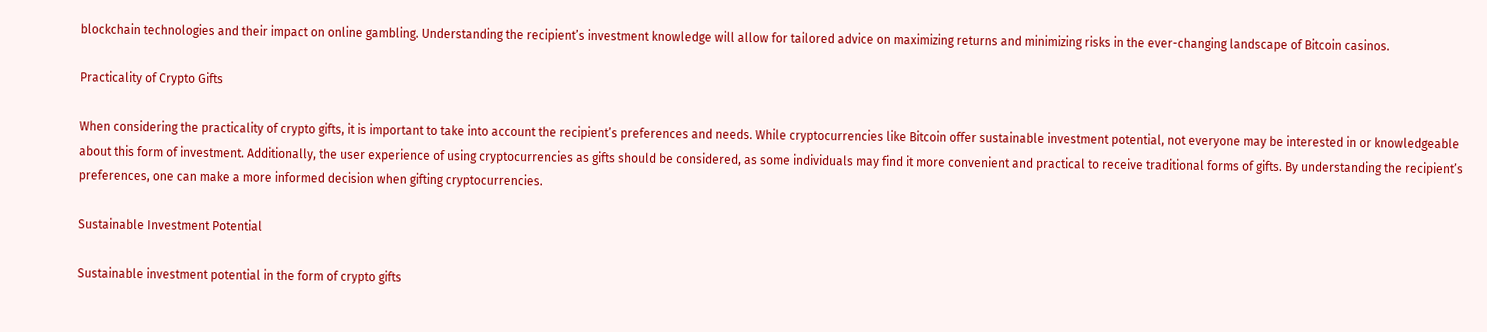blockchain technologies and their impact on online gambling. Understanding the recipient’s investment knowledge will allow for tailored advice on maximizing returns and minimizing risks in the ever-changing landscape of Bitcoin casinos.

Practicality of Crypto Gifts

When considering the practicality of crypto gifts, it is important to take into account the recipient’s preferences and needs. While cryptocurrencies like Bitcoin offer sustainable investment potential, not everyone may be interested in or knowledgeable about this form of investment. Additionally, the user experience of using cryptocurrencies as gifts should be considered, as some individuals may find it more convenient and practical to receive traditional forms of gifts. By understanding the recipient’s preferences, one can make a more informed decision when gifting cryptocurrencies.

Sustainable Investment Potential

Sustainable investment potential in the form of crypto gifts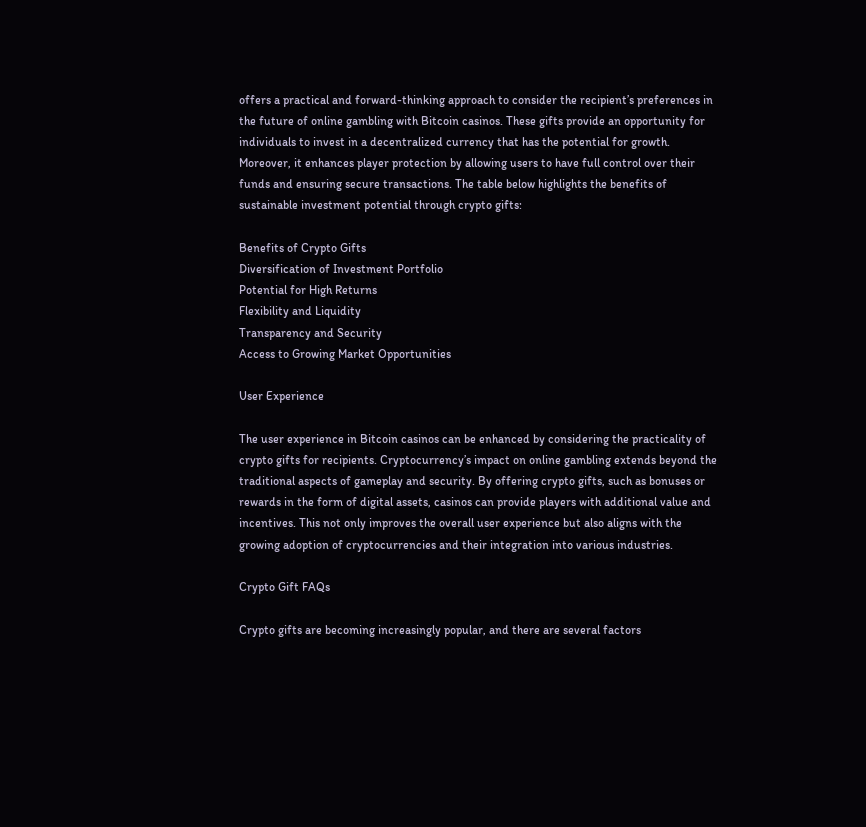offers a practical and forward-thinking approach to consider the recipient’s preferences in the future of online gambling with Bitcoin casinos. These gifts provide an opportunity for individuals to invest in a decentralized currency that has the potential for growth. Moreover, it enhances player protection by allowing users to have full control over their funds and ensuring secure transactions. The table below highlights the benefits of sustainable investment potential through crypto gifts:

Benefits of Crypto Gifts
Diversification of Investment Portfolio
Potential for High Returns
Flexibility and Liquidity
Transparency and Security
Access to Growing Market Opportunities

User Experience

The user experience in Bitcoin casinos can be enhanced by considering the practicality of crypto gifts for recipients. Cryptocurrency’s impact on online gambling extends beyond the traditional aspects of gameplay and security. By offering crypto gifts, such as bonuses or rewards in the form of digital assets, casinos can provide players with additional value and incentives. This not only improves the overall user experience but also aligns with the growing adoption of cryptocurrencies and their integration into various industries.

Crypto Gift FAQs

Crypto gifts are becoming increasingly popular, and there are several factors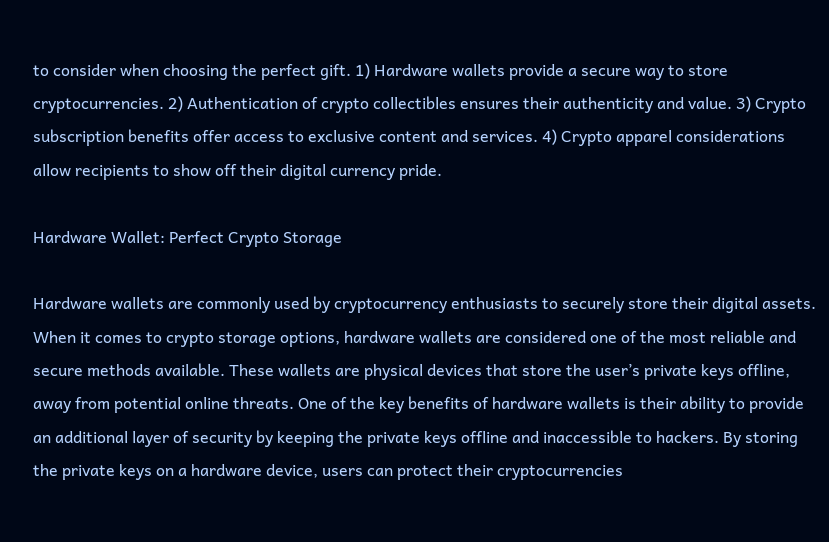to consider when choosing the perfect gift. 1) Hardware wallets provide a secure way to store cryptocurrencies. 2) Authentication of crypto collectibles ensures their authenticity and value. 3) Crypto subscription benefits offer access to exclusive content and services. 4) Crypto apparel considerations allow recipients to show off their digital currency pride.

Hardware Wallet: Perfect Crypto Storage

Hardware wallets are commonly used by cryptocurrency enthusiasts to securely store their digital assets. When it comes to crypto storage options, hardware wallets are considered one of the most reliable and secure methods available. These wallets are physical devices that store the user’s private keys offline, away from potential online threats. One of the key benefits of hardware wallets is their ability to provide an additional layer of security by keeping the private keys offline and inaccessible to hackers. By storing the private keys on a hardware device, users can protect their cryptocurrencies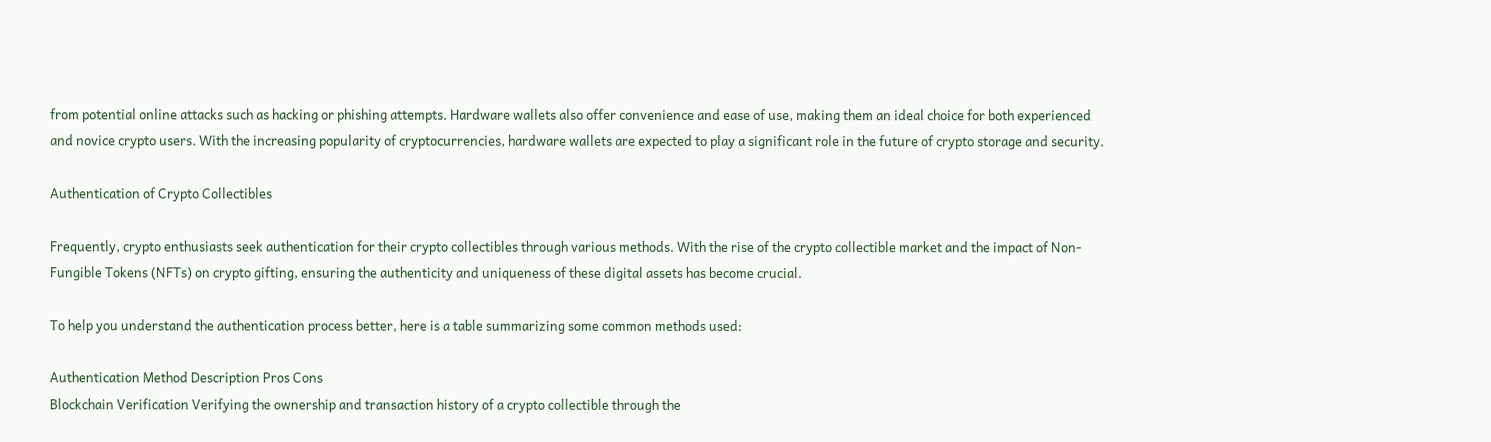from potential online attacks such as hacking or phishing attempts. Hardware wallets also offer convenience and ease of use, making them an ideal choice for both experienced and novice crypto users. With the increasing popularity of cryptocurrencies, hardware wallets are expected to play a significant role in the future of crypto storage and security.

Authentication of Crypto Collectibles

Frequently, crypto enthusiasts seek authentication for their crypto collectibles through various methods. With the rise of the crypto collectible market and the impact of Non-Fungible Tokens (NFTs) on crypto gifting, ensuring the authenticity and uniqueness of these digital assets has become crucial.

To help you understand the authentication process better, here is a table summarizing some common methods used:

Authentication Method Description Pros Cons
Blockchain Verification Verifying the ownership and transaction history of a crypto collectible through the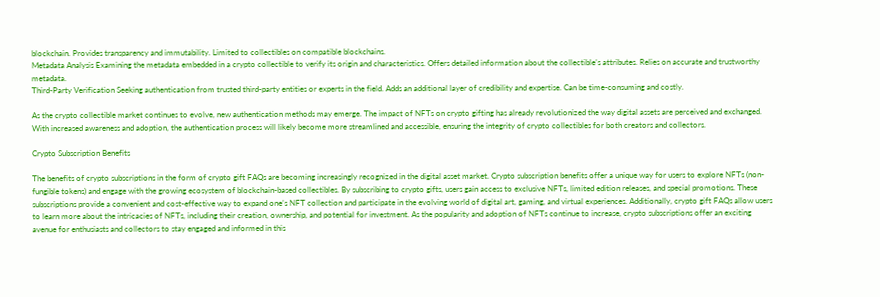blockchain. Provides transparency and immutability. Limited to collectibles on compatible blockchains.
Metadata Analysis Examining the metadata embedded in a crypto collectible to verify its origin and characteristics. Offers detailed information about the collectible’s attributes. Relies on accurate and trustworthy metadata.
Third-Party Verification Seeking authentication from trusted third-party entities or experts in the field. Adds an additional layer of credibility and expertise. Can be time-consuming and costly.

As the crypto collectible market continues to evolve, new authentication methods may emerge. The impact of NFTs on crypto gifting has already revolutionized the way digital assets are perceived and exchanged. With increased awareness and adoption, the authentication process will likely become more streamlined and accessible, ensuring the integrity of crypto collectibles for both creators and collectors.

Crypto Subscription Benefits

The benefits of crypto subscriptions in the form of crypto gift FAQs are becoming increasingly recognized in the digital asset market. Crypto subscription benefits offer a unique way for users to explore NFTs (non-fungible tokens) and engage with the growing ecosystem of blockchain-based collectibles. By subscribing to crypto gifts, users gain access to exclusive NFTs, limited edition releases, and special promotions. These subscriptions provide a convenient and cost-effective way to expand one’s NFT collection and participate in the evolving world of digital art, gaming, and virtual experiences. Additionally, crypto gift FAQs allow users to learn more about the intricacies of NFTs, including their creation, ownership, and potential for investment. As the popularity and adoption of NFTs continue to increase, crypto subscriptions offer an exciting avenue for enthusiasts and collectors to stay engaged and informed in this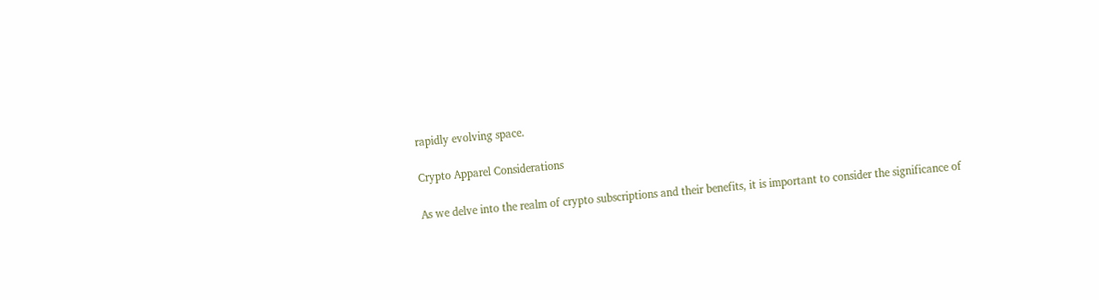rapidly evolving space.

Crypto Apparel Considerations

As we delve into the realm of crypto subscriptions and their benefits, it is important to consider the significance of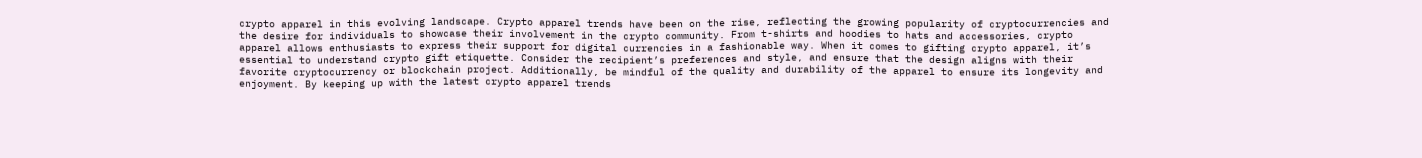crypto apparel in this evolving landscape. Crypto apparel trends have been on the rise, reflecting the growing popularity of cryptocurrencies and the desire for individuals to showcase their involvement in the crypto community. From t-shirts and hoodies to hats and accessories, crypto apparel allows enthusiasts to express their support for digital currencies in a fashionable way. When it comes to gifting crypto apparel, it’s essential to understand crypto gift etiquette. Consider the recipient’s preferences and style, and ensure that the design aligns with their favorite cryptocurrency or blockchain project. Additionally, be mindful of the quality and durability of the apparel to ensure its longevity and enjoyment. By keeping up with the latest crypto apparel trends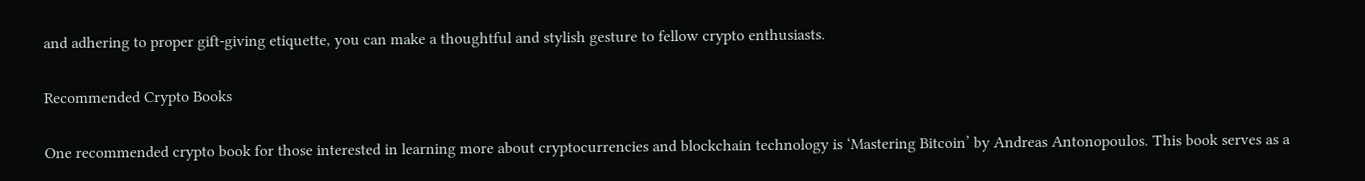and adhering to proper gift-giving etiquette, you can make a thoughtful and stylish gesture to fellow crypto enthusiasts.

Recommended Crypto Books

One recommended crypto book for those interested in learning more about cryptocurrencies and blockchain technology is ‘Mastering Bitcoin’ by Andreas Antonopoulos. This book serves as a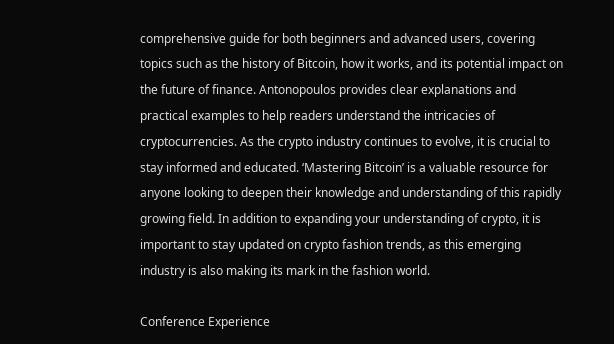comprehensive guide for both beginners and advanced users, covering topics such as the history of Bitcoin, how it works, and its potential impact on the future of finance. Antonopoulos provides clear explanations and practical examples to help readers understand the intricacies of cryptocurrencies. As the crypto industry continues to evolve, it is crucial to stay informed and educated. ‘Mastering Bitcoin’ is a valuable resource for anyone looking to deepen their knowledge and understanding of this rapidly growing field. In addition to expanding your understanding of crypto, it is important to stay updated on crypto fashion trends, as this emerging industry is also making its mark in the fashion world.

Conference Experience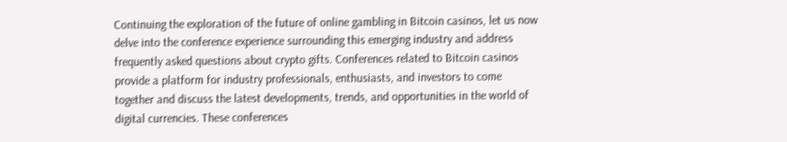Continuing the exploration of the future of online gambling in Bitcoin casinos, let us now delve into the conference experience surrounding this emerging industry and address frequently asked questions about crypto gifts. Conferences related to Bitcoin casinos provide a platform for industry professionals, enthusiasts, and investors to come together and discuss the latest developments, trends, and opportunities in the world of digital currencies. These conferences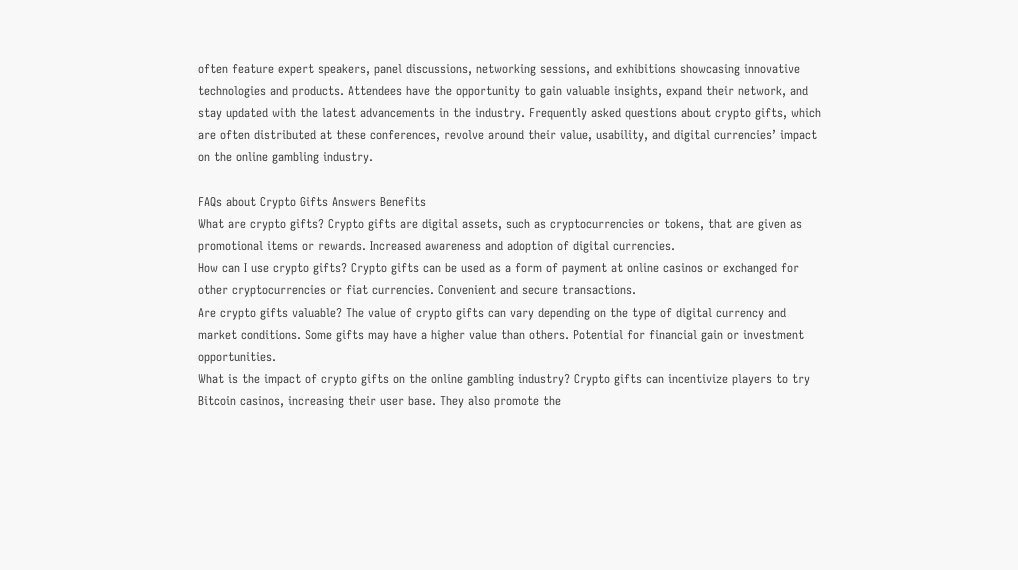often feature expert speakers, panel discussions, networking sessions, and exhibitions showcasing innovative technologies and products. Attendees have the opportunity to gain valuable insights, expand their network, and stay updated with the latest advancements in the industry. Frequently asked questions about crypto gifts, which are often distributed at these conferences, revolve around their value, usability, and digital currencies’ impact on the online gambling industry.

FAQs about Crypto Gifts Answers Benefits
What are crypto gifts? Crypto gifts are digital assets, such as cryptocurrencies or tokens, that are given as promotional items or rewards. Increased awareness and adoption of digital currencies.
How can I use crypto gifts? Crypto gifts can be used as a form of payment at online casinos or exchanged for other cryptocurrencies or fiat currencies. Convenient and secure transactions.
Are crypto gifts valuable? The value of crypto gifts can vary depending on the type of digital currency and market conditions. Some gifts may have a higher value than others. Potential for financial gain or investment opportunities.
What is the impact of crypto gifts on the online gambling industry? Crypto gifts can incentivize players to try Bitcoin casinos, increasing their user base. They also promote the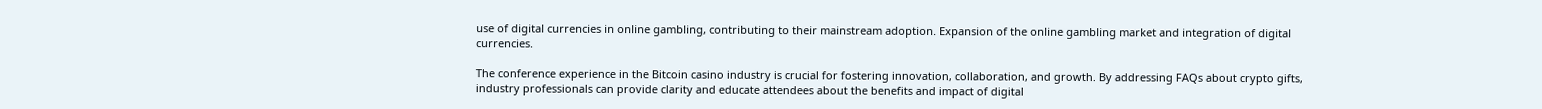use of digital currencies in online gambling, contributing to their mainstream adoption. Expansion of the online gambling market and integration of digital currencies.

The conference experience in the Bitcoin casino industry is crucial for fostering innovation, collaboration, and growth. By addressing FAQs about crypto gifts, industry professionals can provide clarity and educate attendees about the benefits and impact of digital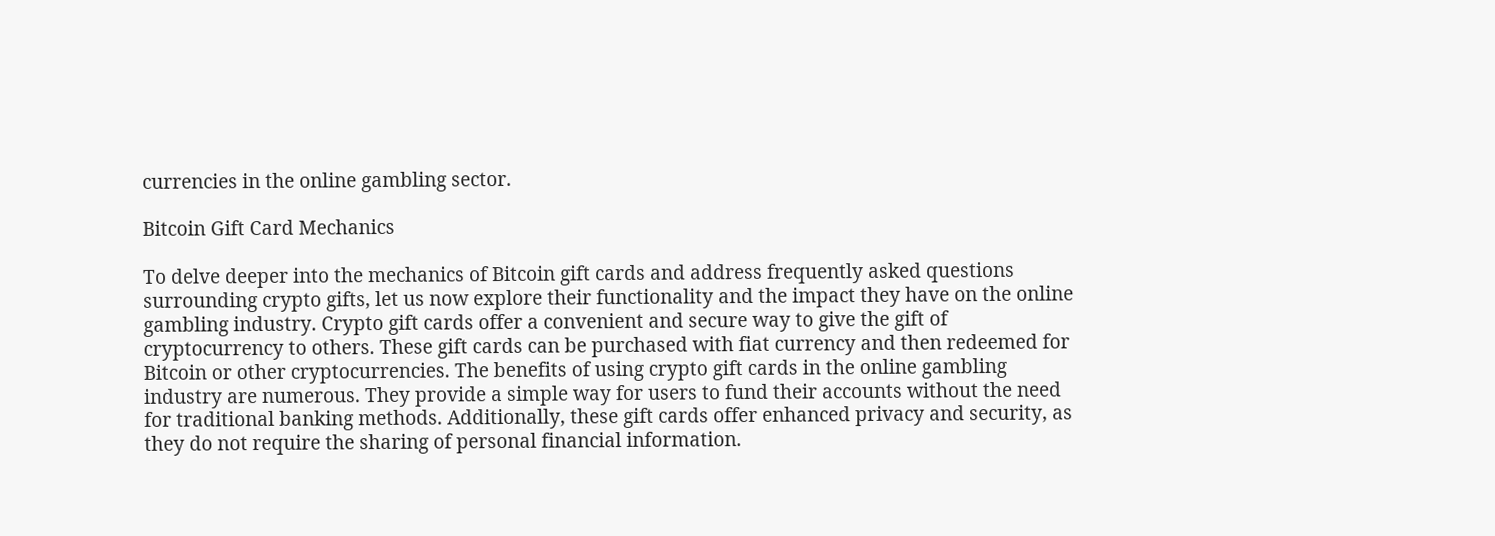currencies in the online gambling sector.

Bitcoin Gift Card Mechanics

To delve deeper into the mechanics of Bitcoin gift cards and address frequently asked questions surrounding crypto gifts, let us now explore their functionality and the impact they have on the online gambling industry. Crypto gift cards offer a convenient and secure way to give the gift of cryptocurrency to others. These gift cards can be purchased with fiat currency and then redeemed for Bitcoin or other cryptocurrencies. The benefits of using crypto gift cards in the online gambling industry are numerous. They provide a simple way for users to fund their accounts without the need for traditional banking methods. Additionally, these gift cards offer enhanced privacy and security, as they do not require the sharing of personal financial information.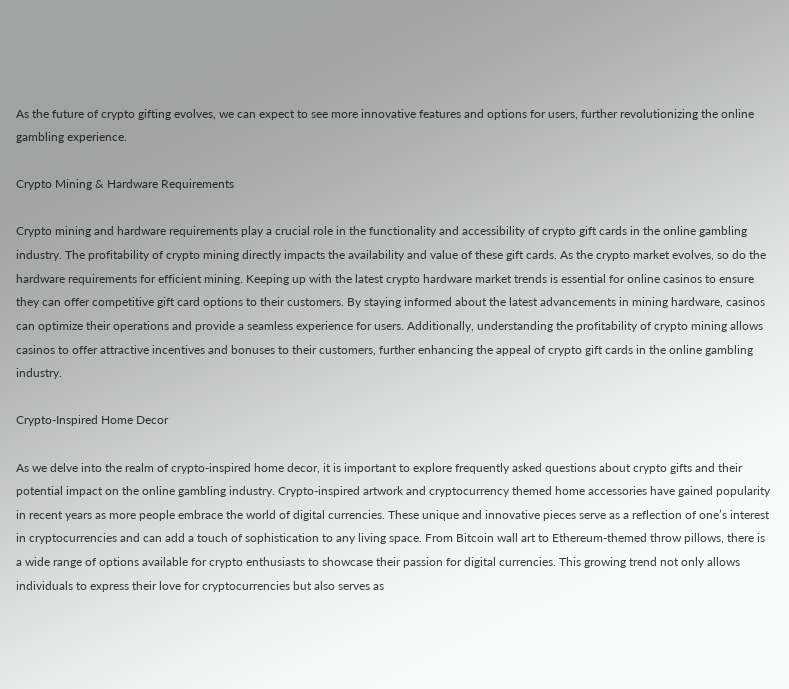As the future of crypto gifting evolves, we can expect to see more innovative features and options for users, further revolutionizing the online gambling experience.

Crypto Mining & Hardware Requirements

Crypto mining and hardware requirements play a crucial role in the functionality and accessibility of crypto gift cards in the online gambling industry. The profitability of crypto mining directly impacts the availability and value of these gift cards. As the crypto market evolves, so do the hardware requirements for efficient mining. Keeping up with the latest crypto hardware market trends is essential for online casinos to ensure they can offer competitive gift card options to their customers. By staying informed about the latest advancements in mining hardware, casinos can optimize their operations and provide a seamless experience for users. Additionally, understanding the profitability of crypto mining allows casinos to offer attractive incentives and bonuses to their customers, further enhancing the appeal of crypto gift cards in the online gambling industry.

Crypto-Inspired Home Decor

As we delve into the realm of crypto-inspired home decor, it is important to explore frequently asked questions about crypto gifts and their potential impact on the online gambling industry. Crypto-inspired artwork and cryptocurrency themed home accessories have gained popularity in recent years as more people embrace the world of digital currencies. These unique and innovative pieces serve as a reflection of one’s interest in cryptocurrencies and can add a touch of sophistication to any living space. From Bitcoin wall art to Ethereum-themed throw pillows, there is a wide range of options available for crypto enthusiasts to showcase their passion for digital currencies. This growing trend not only allows individuals to express their love for cryptocurrencies but also serves as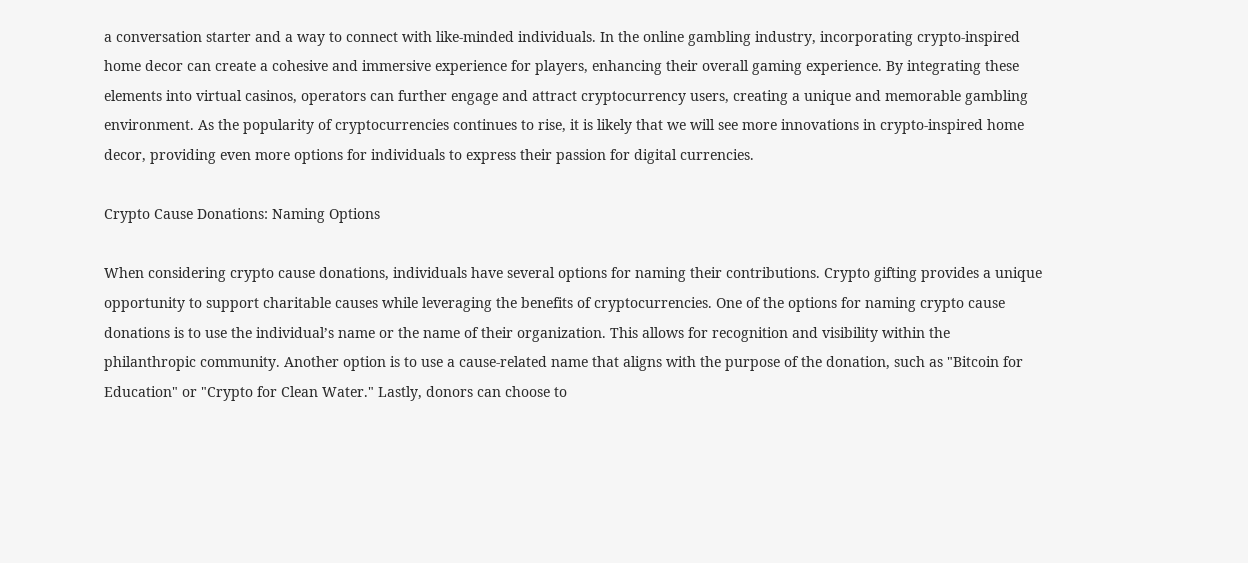a conversation starter and a way to connect with like-minded individuals. In the online gambling industry, incorporating crypto-inspired home decor can create a cohesive and immersive experience for players, enhancing their overall gaming experience. By integrating these elements into virtual casinos, operators can further engage and attract cryptocurrency users, creating a unique and memorable gambling environment. As the popularity of cryptocurrencies continues to rise, it is likely that we will see more innovations in crypto-inspired home decor, providing even more options for individuals to express their passion for digital currencies.

Crypto Cause Donations: Naming Options

When considering crypto cause donations, individuals have several options for naming their contributions. Crypto gifting provides a unique opportunity to support charitable causes while leveraging the benefits of cryptocurrencies. One of the options for naming crypto cause donations is to use the individual’s name or the name of their organization. This allows for recognition and visibility within the philanthropic community. Another option is to use a cause-related name that aligns with the purpose of the donation, such as "Bitcoin for Education" or "Crypto for Clean Water." Lastly, donors can choose to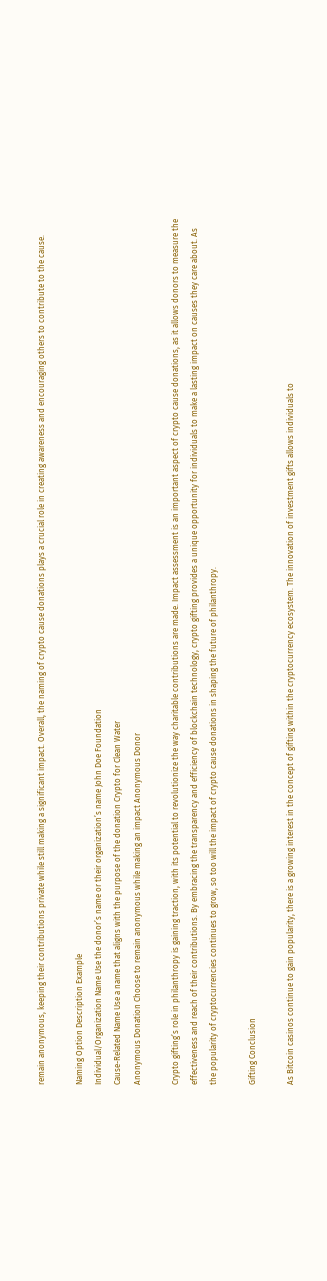remain anonymous, keeping their contributions private while still making a significant impact. Overall, the naming of crypto cause donations plays a crucial role in creating awareness and encouraging others to contribute to the cause.

Naming Option Description Example
Individual/Organization Name Use the donor’s name or their organization’s name John Doe Foundation
Cause-Related Name Use a name that aligns with the purpose of the donation Crypto for Clean Water
Anonymous Donation Choose to remain anonymous while making an impact Anonymous Donor

Crypto gifting’s role in philanthropy is gaining traction, with its potential to revolutionize the way charitable contributions are made. Impact assessment is an important aspect of crypto cause donations, as it allows donors to measure the effectiveness and reach of their contributions. By embracing the transparency and efficiency of blockchain technology, crypto gifting provides a unique opportunity for individuals to make a lasting impact on causes they care about. As the popularity of cryptocurrencies continues to grow, so too will the impact of crypto cause donations in shaping the future of philanthropy.

Gifting Conclusion

As Bitcoin casinos continue to gain popularity, there is a growing interest in the concept of gifting within the cryptocurrency ecosystem. The innovation of investment gifts allows individuals to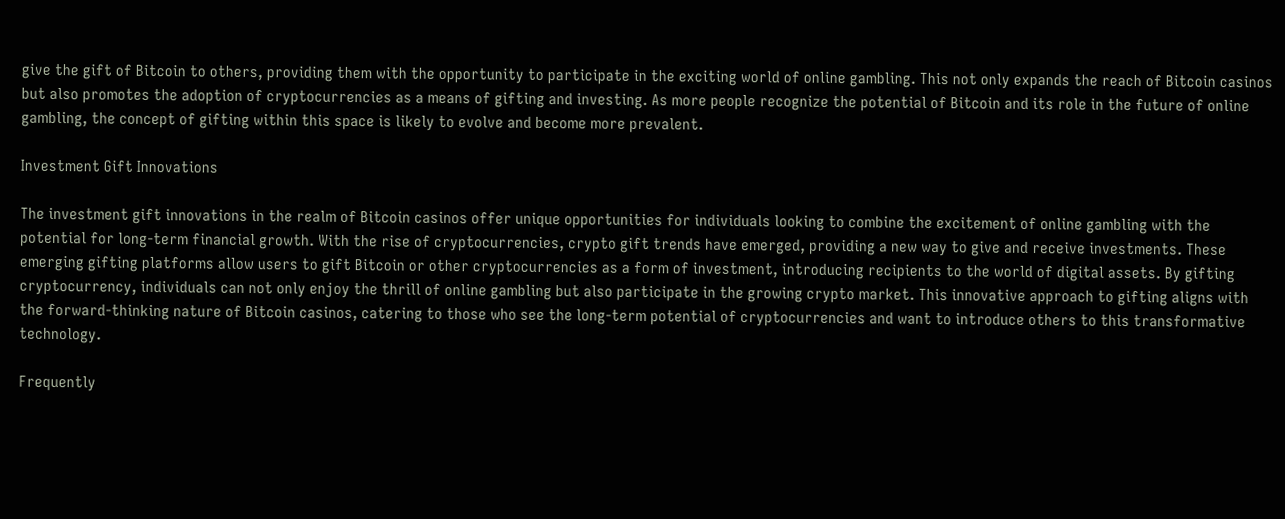give the gift of Bitcoin to others, providing them with the opportunity to participate in the exciting world of online gambling. This not only expands the reach of Bitcoin casinos but also promotes the adoption of cryptocurrencies as a means of gifting and investing. As more people recognize the potential of Bitcoin and its role in the future of online gambling, the concept of gifting within this space is likely to evolve and become more prevalent.

Investment Gift Innovations

The investment gift innovations in the realm of Bitcoin casinos offer unique opportunities for individuals looking to combine the excitement of online gambling with the potential for long-term financial growth. With the rise of cryptocurrencies, crypto gift trends have emerged, providing a new way to give and receive investments. These emerging gifting platforms allow users to gift Bitcoin or other cryptocurrencies as a form of investment, introducing recipients to the world of digital assets. By gifting cryptocurrency, individuals can not only enjoy the thrill of online gambling but also participate in the growing crypto market. This innovative approach to gifting aligns with the forward-thinking nature of Bitcoin casinos, catering to those who see the long-term potential of cryptocurrencies and want to introduce others to this transformative technology.

Frequently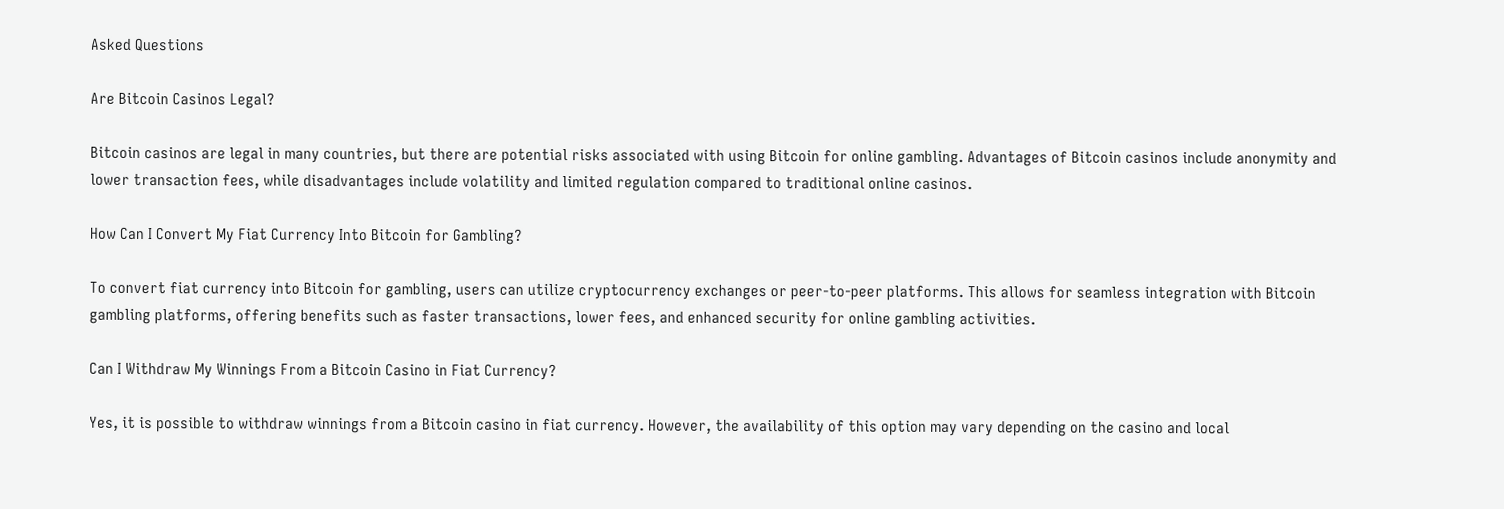Asked Questions

Are Bitcoin Casinos Legal?

Bitcoin casinos are legal in many countries, but there are potential risks associated with using Bitcoin for online gambling. Advantages of Bitcoin casinos include anonymity and lower transaction fees, while disadvantages include volatility and limited regulation compared to traditional online casinos.

How Can I Convert My Fiat Currency Into Bitcoin for Gambling?

To convert fiat currency into Bitcoin for gambling, users can utilize cryptocurrency exchanges or peer-to-peer platforms. This allows for seamless integration with Bitcoin gambling platforms, offering benefits such as faster transactions, lower fees, and enhanced security for online gambling activities.

Can I Withdraw My Winnings From a Bitcoin Casino in Fiat Currency?

Yes, it is possible to withdraw winnings from a Bitcoin casino in fiat currency. However, the availability of this option may vary depending on the casino and local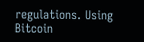regulations. Using Bitcoin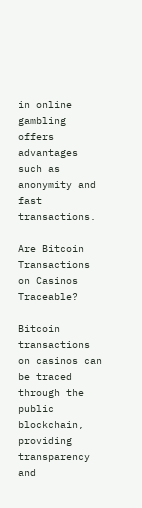in online gambling offers advantages such as anonymity and fast transactions.

Are Bitcoin Transactions on Casinos Traceable?

Bitcoin transactions on casinos can be traced through the public blockchain, providing transparency and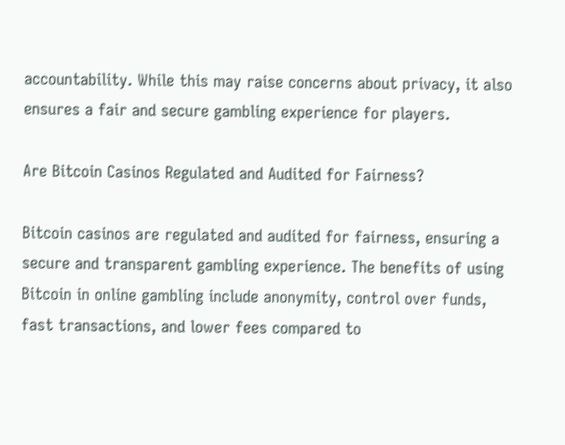accountability. While this may raise concerns about privacy, it also ensures a fair and secure gambling experience for players.

Are Bitcoin Casinos Regulated and Audited for Fairness?

Bitcoin casinos are regulated and audited for fairness, ensuring a secure and transparent gambling experience. The benefits of using Bitcoin in online gambling include anonymity, control over funds, fast transactions, and lower fees compared to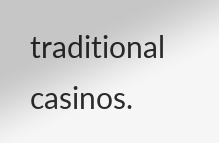traditional casinos.